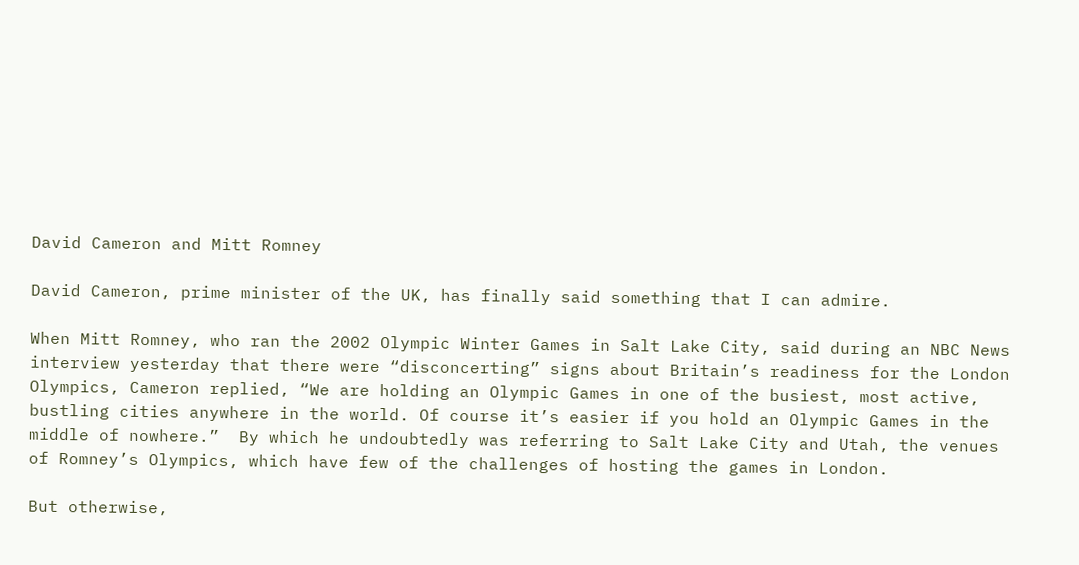David Cameron and Mitt Romney

David Cameron, prime minister of the UK, has finally said something that I can admire.

When Mitt Romney, who ran the 2002 Olympic Winter Games in Salt Lake City, said during an NBC News interview yesterday that there were “disconcerting” signs about Britain’s readiness for the London Olympics, Cameron replied, “We are holding an Olympic Games in one of the busiest, most active, bustling cities anywhere in the world. Of course it’s easier if you hold an Olympic Games in the middle of nowhere.”  By which he undoubtedly was referring to Salt Lake City and Utah, the venues of Romney’s Olympics, which have few of the challenges of hosting the games in London.

But otherwise,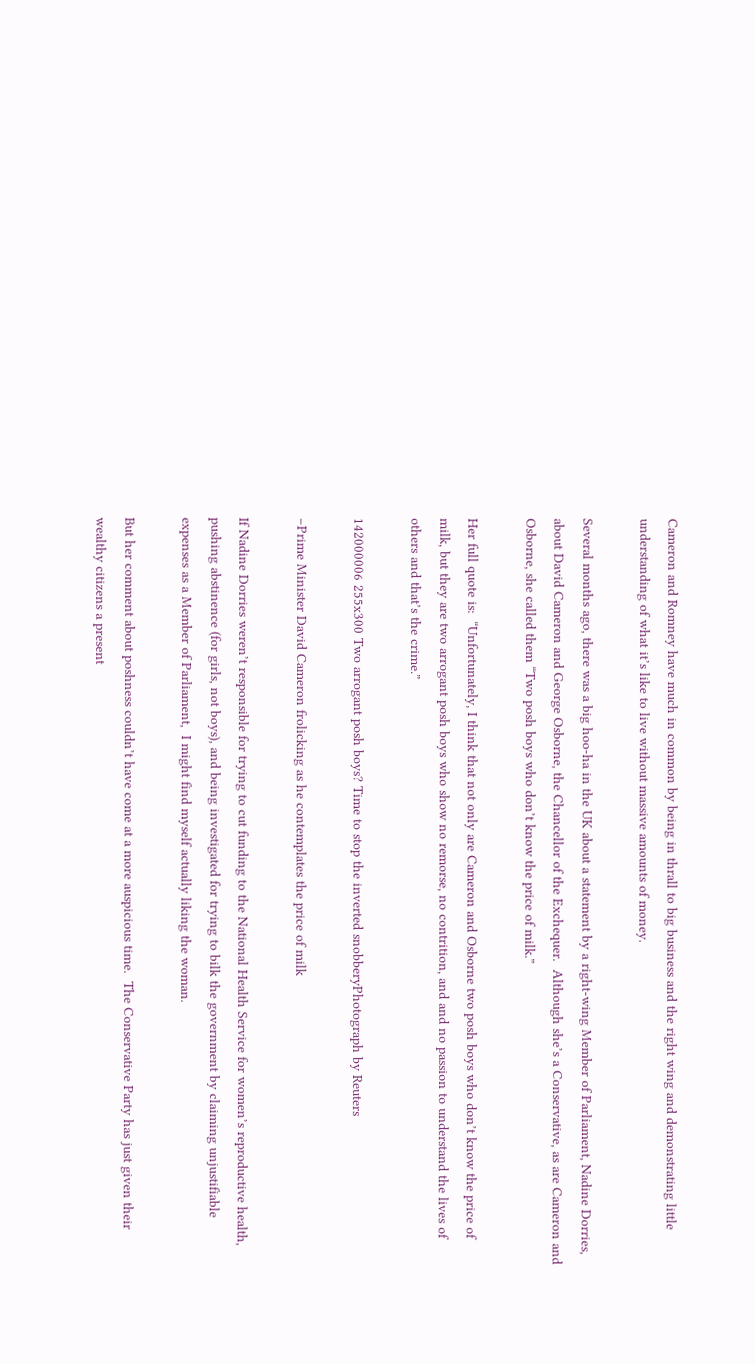Cameron and Romney have much in common by being in thrall to big business and the right wing and demonstrating little understanding of what it’s like to live without massive amounts of money.

Several months ago, there was a big hoo-ha in the UK about a statement by a right-wing Member of Parliament, Nadine Dorries, about David Cameron and George Osborne, the Chancellor of the Exchequer.  Although she’s a Conservative, as are Cameron and Osborne, she called them “Two posh boys who don’t know the price of milk.”

Her full quote is:  “Unfortunately, I think that not only are Cameron and Osborne two posh boys who don’t know the price of milk, but they are two arrogant posh boys who show no remorse, no contrition, and and no passion to understand the lives of others and that’s the crime.”

142000006 255x300 Two arrogant posh boys? Time to stop the inverted snobberyPhotograph by Reuters

–Prime Minister David Cameron frolicking as he contemplates the price of milk

If Nadine Dorries weren’t responsible for trying to cut funding to the National Health Service for women’s reproductive health, pushing abstinence (for girls, not boys), and being investigated for trying to bilk the government by claiming unjustifiable expenses as a Member of Parliament,  I might find myself actually liking the woman.

But her comment about poshness couldn’t have come at a more auspicious time.  The Conservative Party has just given their wealthy citizens a present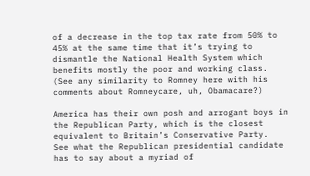of a decrease in the top tax rate from 50% to 45% at the same time that it’s trying to dismantle the National Health System which benefits mostly the poor and working class. (See any similarity to Romney here with his comments about Romneycare, uh, Obamacare?)

America has their own posh and arrogant boys in the Republican Party, which is the closest equivalent to Britain’s Conservative Party.  See what the Republican presidential candidate has to say about a myriad of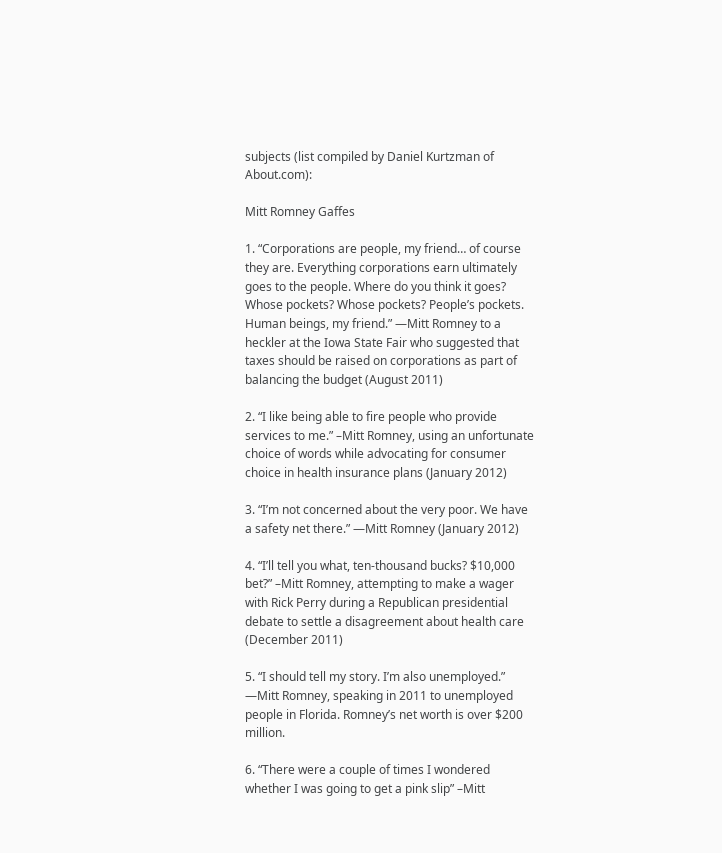subjects (list compiled by Daniel Kurtzman of About.com):

Mitt Romney Gaffes

1. “Corporations are people, my friend… of course they are. Everything corporations earn ultimately goes to the people. Where do you think it goes? Whose pockets? Whose pockets? People’s pockets. Human beings, my friend.” —Mitt Romney to a heckler at the Iowa State Fair who suggested that taxes should be raised on corporations as part of balancing the budget (August 2011)

2. “I like being able to fire people who provide services to me.” –Mitt Romney, using an unfortunate choice of words while advocating for consumer choice in health insurance plans (January 2012)

3. “I’m not concerned about the very poor. We have a safety net there.” —Mitt Romney (January 2012)

4. “I’ll tell you what, ten-thousand bucks? $10,000 bet?” –Mitt Romney, attempting to make a wager with Rick Perry during a Republican presidential debate to settle a disagreement about health care (December 2011)

5. “I should tell my story. I’m also unemployed.” —Mitt Romney, speaking in 2011 to unemployed people in Florida. Romney’s net worth is over $200 million.

6. “There were a couple of times I wondered whether I was going to get a pink slip” –Mitt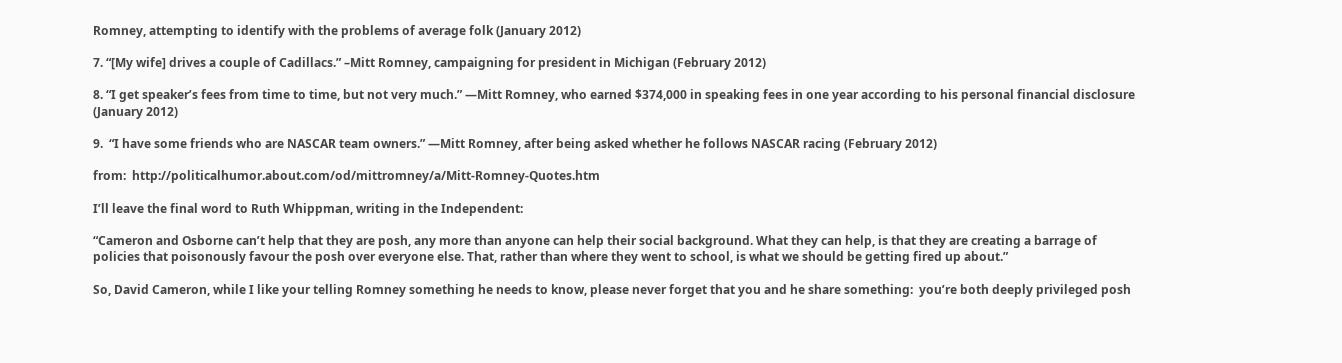Romney, attempting to identify with the problems of average folk (January 2012)

7. “[My wife] drives a couple of Cadillacs.” –Mitt Romney, campaigning for president in Michigan (February 2012)

8. “I get speaker’s fees from time to time, but not very much.” —Mitt Romney, who earned $374,000 in speaking fees in one year according to his personal financial disclosure (January 2012)

9.  “I have some friends who are NASCAR team owners.” —Mitt Romney, after being asked whether he follows NASCAR racing (February 2012)

from:  http://politicalhumor.about.com/od/mittromney/a/Mitt-Romney-Quotes.htm

I’ll leave the final word to Ruth Whippman, writing in the Independent:

“Cameron and Osborne can’t help that they are posh, any more than anyone can help their social background. What they can help, is that they are creating a barrage of policies that poisonously favour the posh over everyone else. That, rather than where they went to school, is what we should be getting fired up about.”

So, David Cameron, while I like your telling Romney something he needs to know, please never forget that you and he share something:  you’re both deeply privileged posh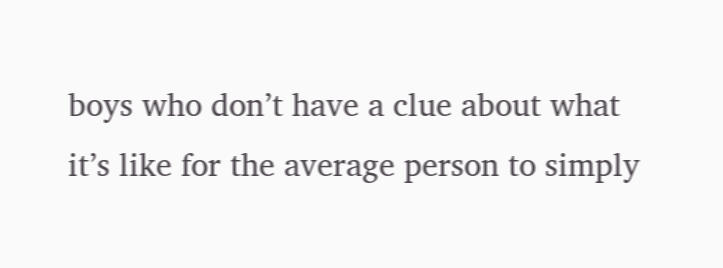boys who don’t have a clue about what it’s like for the average person to simply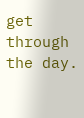get through the day.